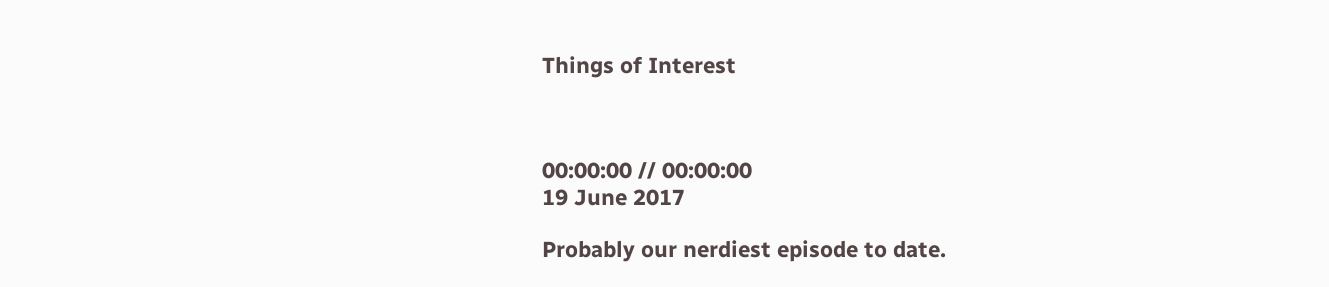Things of Interest



00:00:00 // 00:00:00
19 June 2017

Probably our nerdiest episode to date.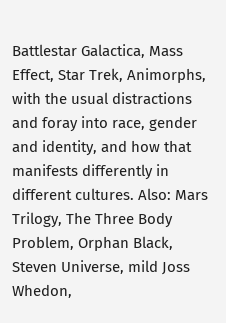Battlestar Galactica, Mass Effect, Star Trek, Animorphs, with the usual distractions and foray into race, gender and identity, and how that manifests differently in different cultures. Also: Mars Trilogy, The Three Body Problem, Orphan Black, Steven Universe, mild Joss Whedon,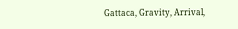Gattaca, Gravity, Arrival,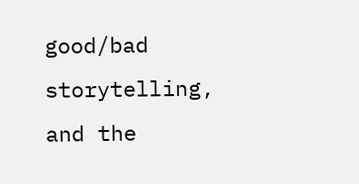good/bad storytelling, and the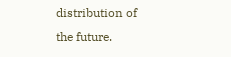distribution of the future.